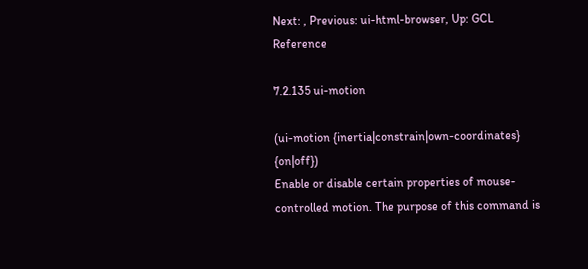Next: , Previous: ui-html-browser, Up: GCL Reference

7.2.135 ui-motion

(ui-motion {inertia|constrain|own-coordinates} {on|off})
Enable or disable certain properties of mouse-controlled motion. The purpose of this command is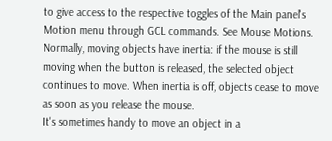to give access to the respective toggles of the Main panel's Motion menu through GCL commands. See Mouse Motions.
Normally, moving objects have inertia: if the mouse is still moving when the button is released, the selected object continues to move. When inertia is off, objects cease to move as soon as you release the mouse.
It's sometimes handy to move an object in a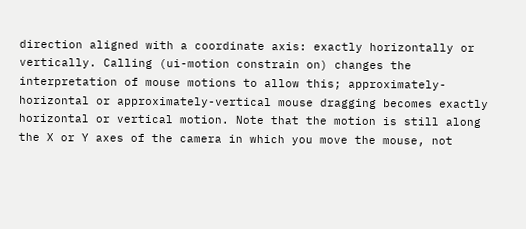direction aligned with a coordinate axis: exactly horizontally or vertically. Calling (ui-motion constrain on) changes the interpretation of mouse motions to allow this; approximately-horizontal or approximately-vertical mouse dragging becomes exactly horizontal or vertical motion. Note that the motion is still along the X or Y axes of the camera in which you move the mouse, not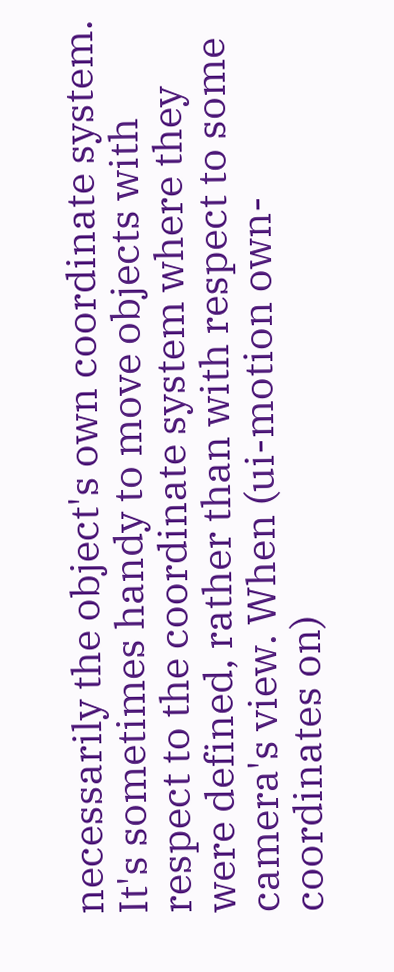necessarily the object's own coordinate system.
It's sometimes handy to move objects with respect to the coordinate system where they were defined, rather than with respect to some camera's view. When (ui-motion own-coordinates on)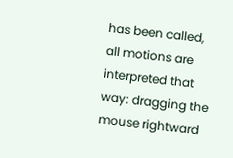has been called, all motions are interpreted that way: dragging the mouse rightward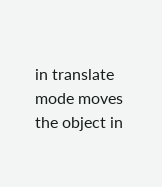in translate mode moves the object in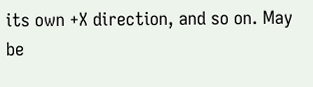its own +X direction, and so on. May be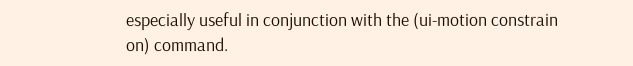especially useful in conjunction with the (ui-motion constrain on) command.